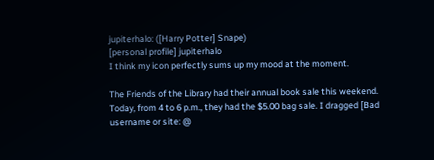jupiterhalo: ([Harry Potter] Snape)
[personal profile] jupiterhalo
I think my icon perfectly sums up my mood at the moment.

The Friends of the Library had their annual book sale this weekend. Today, from 4 to 6 p.m., they had the $5.00 bag sale. I dragged [Bad username or site: @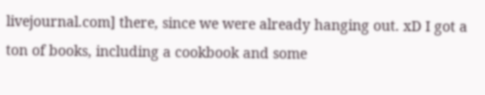livejournal.com] there, since we were already hanging out. xD I got a ton of books, including a cookbook and some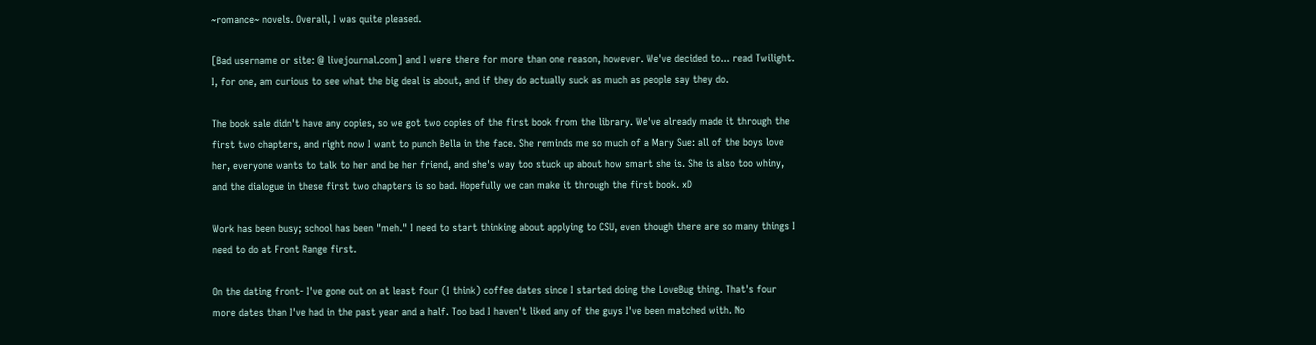~romance~ novels. Overall, I was quite pleased.

[Bad username or site: @ livejournal.com] and I were there for more than one reason, however. We've decided to... read Twilight. I, for one, am curious to see what the big deal is about, and if they do actually suck as much as people say they do.

The book sale didn't have any copies, so we got two copies of the first book from the library. We've already made it through the first two chapters, and right now I want to punch Bella in the face. She reminds me so much of a Mary Sue: all of the boys love her, everyone wants to talk to her and be her friend, and she's way too stuck up about how smart she is. She is also too whiny, and the dialogue in these first two chapters is so bad. Hopefully we can make it through the first book. xD

Work has been busy; school has been "meh." I need to start thinking about applying to CSU, even though there are so many things I need to do at Front Range first.

On the dating front- I've gone out on at least four (I think) coffee dates since I started doing the LoveBug thing. That's four more dates than I've had in the past year and a half. Too bad I haven't liked any of the guys I've been matched with. No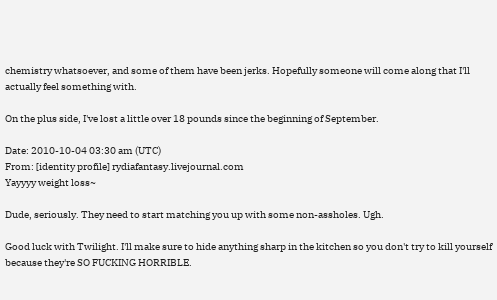chemistry whatsoever, and some of them have been jerks. Hopefully someone will come along that I'll actually feel something with.

On the plus side, I've lost a little over 18 pounds since the beginning of September.

Date: 2010-10-04 03:30 am (UTC)
From: [identity profile] rydiafantasy.livejournal.com
Yayyyy weight loss~

Dude, seriously. They need to start matching you up with some non-assholes. Ugh.

Good luck with Twilight. I'll make sure to hide anything sharp in the kitchen so you don't try to kill yourself because they're SO FUCKING HORRIBLE.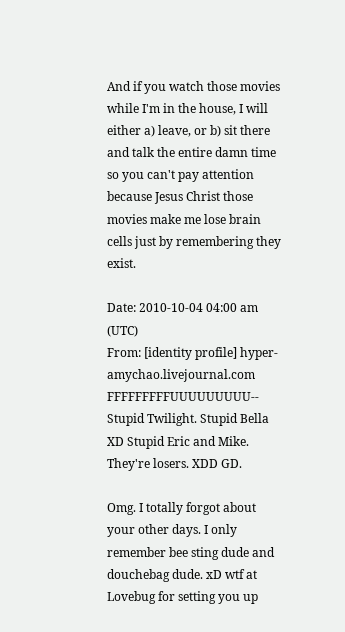And if you watch those movies while I'm in the house, I will either a) leave, or b) sit there and talk the entire damn time so you can't pay attention because Jesus Christ those movies make me lose brain cells just by remembering they exist.

Date: 2010-10-04 04:00 am (UTC)
From: [identity profile] hyper-amychao.livejournal.com
FFFFFFFFFUUUUUUUUU-- Stupid Twilight. Stupid Bella XD Stupid Eric and Mike. They're losers. XDD GD.

Omg. I totally forgot about your other days. I only remember bee sting dude and douchebag dude. xD wtf at Lovebug for setting you up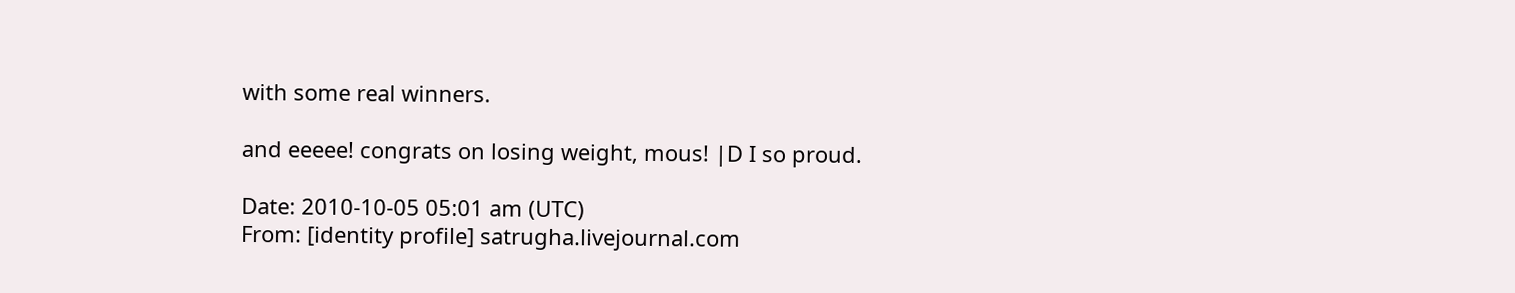with some real winners.

and eeeee! congrats on losing weight, mous! |D I so proud.

Date: 2010-10-05 05:01 am (UTC)
From: [identity profile] satrugha.livejournal.com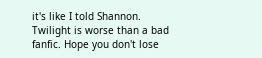it's like I told Shannon. Twilight is worse than a bad fanfic. Hope you don't lose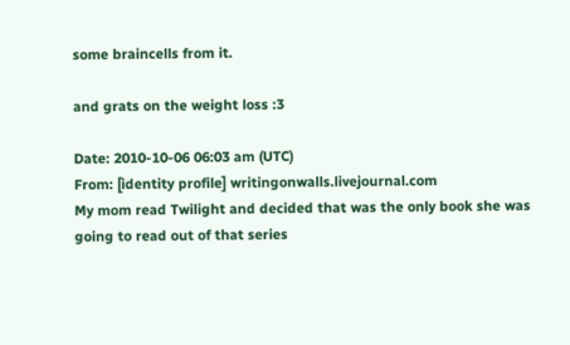some braincells from it.

and grats on the weight loss :3

Date: 2010-10-06 06:03 am (UTC)
From: [identity profile] writingonwalls.livejournal.com
My mom read Twilight and decided that was the only book she was going to read out of that series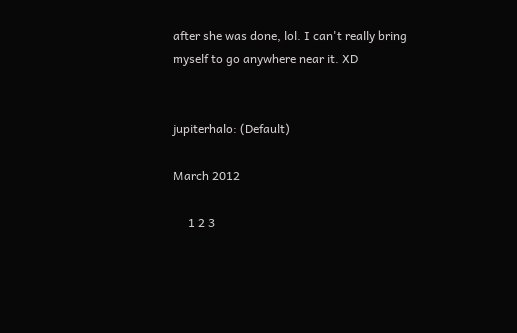after she was done, lol. I can't really bring myself to go anywhere near it. XD


jupiterhalo: (Default)

March 2012

     1 2 3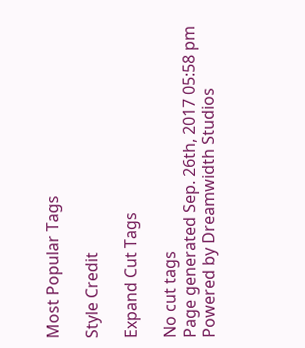Most Popular Tags

Style Credit

Expand Cut Tags

No cut tags
Page generated Sep. 26th, 2017 05:58 pm
Powered by Dreamwidth Studios